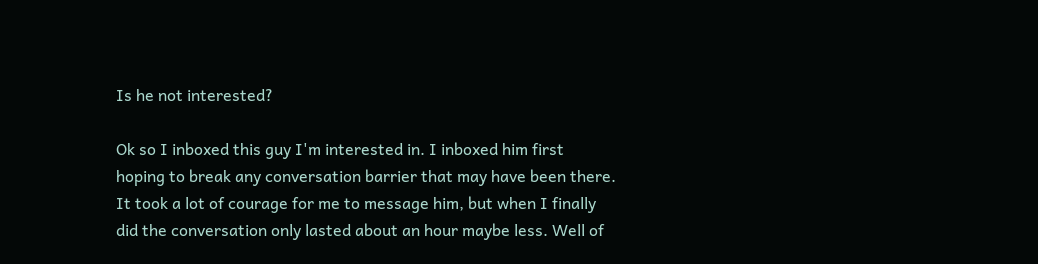Is he not interested?

Ok so I inboxed this guy I'm interested in. I inboxed him first hoping to break any conversation barrier that may have been there. It took a lot of courage for me to message him, but when I finally did the conversation only lasted about an hour maybe less. Well of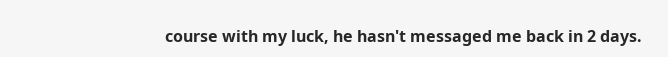course with my luck, he hasn't messaged me back in 2 days.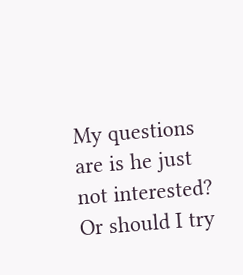My questions are is he just not interested? Or should I try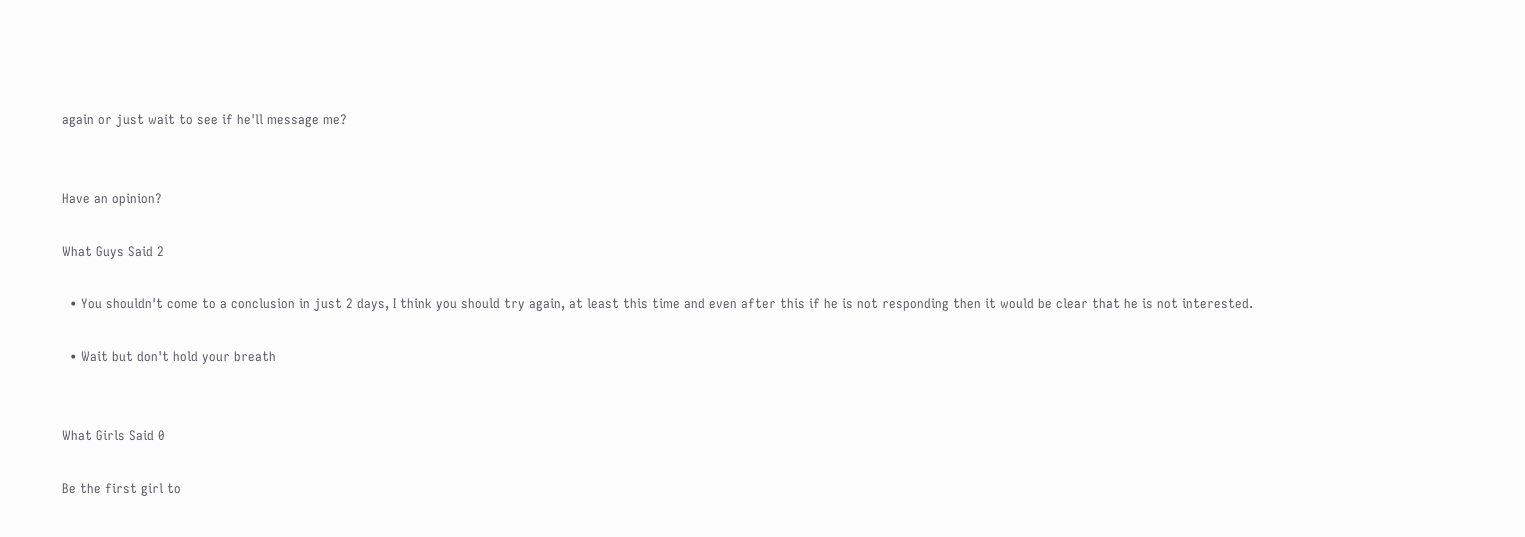again or just wait to see if he'll message me?


Have an opinion?

What Guys Said 2

  • You shouldn't come to a conclusion in just 2 days, I think you should try again, at least this time and even after this if he is not responding then it would be clear that he is not interested.

  • Wait but don't hold your breath


What Girls Said 0

Be the first girl to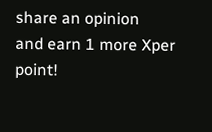share an opinion
and earn 1 more Xper point!